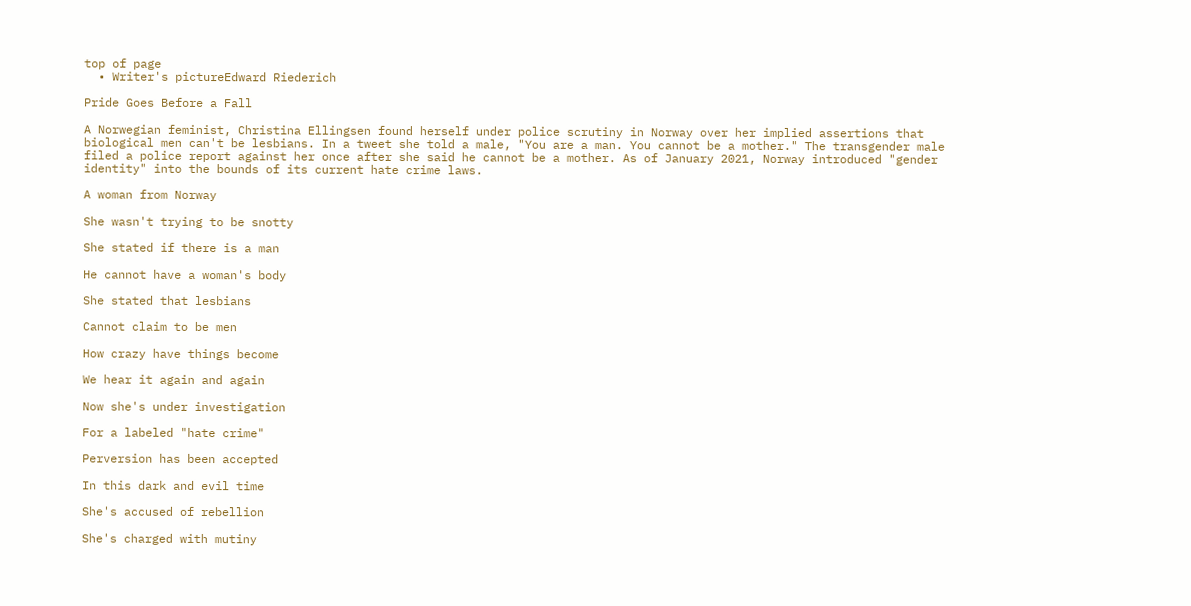top of page
  • Writer's pictureEdward Riederich

Pride Goes Before a Fall

A Norwegian feminist, Christina Ellingsen found herself under police scrutiny in Norway over her implied assertions that biological men can't be lesbians. In a tweet she told a male, "You are a man. You cannot be a mother." The transgender male filed a police report against her once after she said he cannot be a mother. As of January 2021, Norway introduced "gender identity" into the bounds of its current hate crime laws.

A woman from Norway

She wasn't trying to be snotty

She stated if there is a man

He cannot have a woman's body

She stated that lesbians

Cannot claim to be men

How crazy have things become

We hear it again and again

Now she's under investigation

For a labeled "hate crime"

Perversion has been accepted

In this dark and evil time

She's accused of rebellion

She's charged with mutiny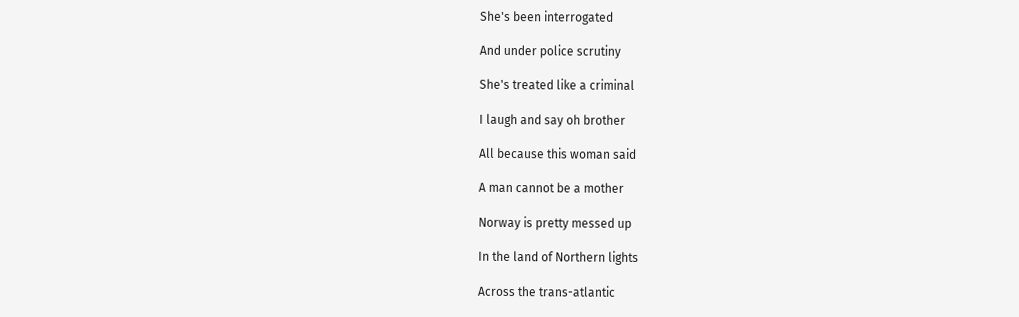She's been interrogated

And under police scrutiny

She's treated like a criminal

I laugh and say oh brother

All because this woman said

A man cannot be a mother

Norway is pretty messed up

In the land of Northern lights

Across the trans-atlantic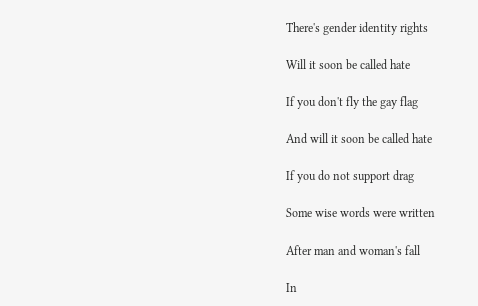There's gender identity rights

Will it soon be called hate

If you don't fly the gay flag

And will it soon be called hate

If you do not support drag

Some wise words were written

After man and woman's fall

In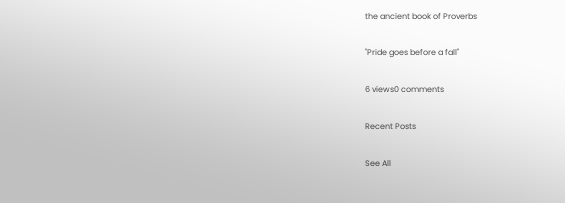the ancient book of Proverbs

"Pride goes before a fall"

6 views0 comments

Recent Posts

See All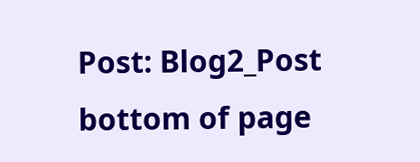Post: Blog2_Post
bottom of page